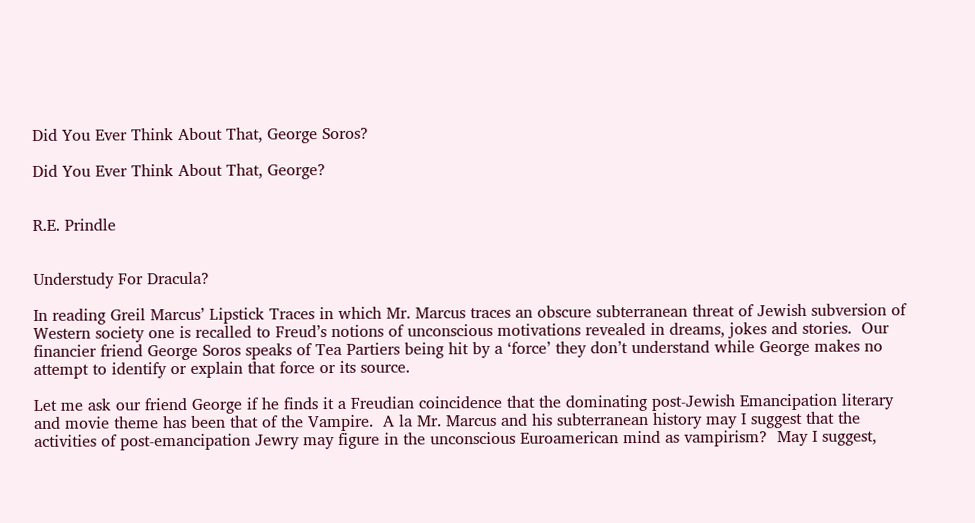Did You Ever Think About That, George Soros?

Did You Ever Think About That, George?


R.E. Prindle


Understudy For Dracula?

In reading Greil Marcus’ Lipstick Traces in which Mr. Marcus traces an obscure subterranean threat of Jewish subversion of Western society one is recalled to Freud’s notions of unconscious motivations revealed in dreams, jokes and stories.  Our financier friend George Soros speaks of Tea Partiers being hit by a ‘force’ they don’t understand while George makes no attempt to identify or explain that force or its source.

Let me ask our friend George if he finds it a Freudian coincidence that the dominating post-Jewish Emancipation literary and movie theme has been that of the Vampire.  A la Mr. Marcus and his subterranean history may I suggest that the activities of post-emancipation Jewry may figure in the unconscious Euroamerican mind as vampirism?  May I suggest,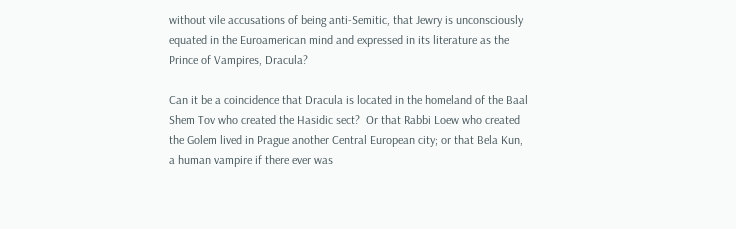without vile accusations of being anti-Semitic, that Jewry is unconsciously equated in the Euroamerican mind and expressed in its literature as the Prince of Vampires, Dracula?

Can it be a coincidence that Dracula is located in the homeland of the Baal Shem Tov who created the Hasidic sect?  Or that Rabbi Loew who created the Golem lived in Prague another Central European city; or that Bela Kun, a human vampire if there ever was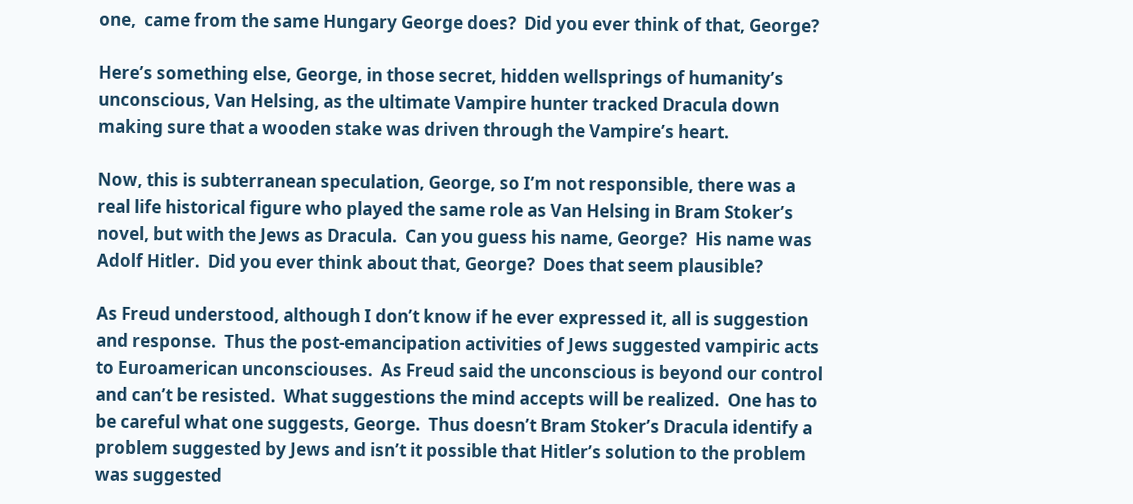one,  came from the same Hungary George does?  Did you ever think of that, George?

Here’s something else, George, in those secret, hidden wellsprings of humanity’s unconscious, Van Helsing, as the ultimate Vampire hunter tracked Dracula down making sure that a wooden stake was driven through the Vampire’s heart.

Now, this is subterranean speculation, George, so I’m not responsible, there was a real life historical figure who played the same role as Van Helsing in Bram Stoker’s novel, but with the Jews as Dracula.  Can you guess his name, George?  His name was Adolf Hitler.  Did you ever think about that, George?  Does that seem plausible?

As Freud understood, although I don’t know if he ever expressed it, all is suggestion and response.  Thus the post-emancipation activities of Jews suggested vampiric acts to Euroamerican unconsciouses.  As Freud said the unconscious is beyond our control and can’t be resisted.  What suggestions the mind accepts will be realized.  One has to be careful what one suggests, George.  Thus doesn’t Bram Stoker’s Dracula identify a problem suggested by Jews and isn’t it possible that Hitler’s solution to the problem was suggested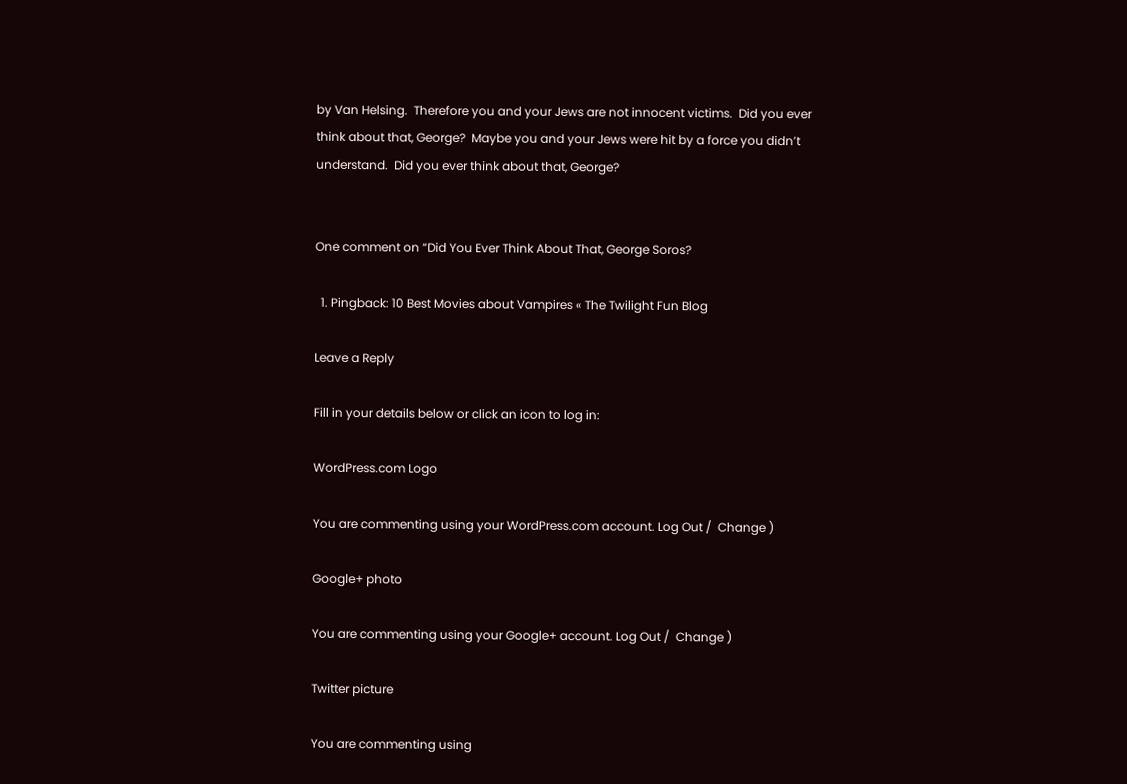by Van Helsing.  Therefore you and your Jews are not innocent victims.  Did you ever think about that, George?  Maybe you and your Jews were hit by a force you didn’t understand.  Did you ever think about that, George?


One comment on “Did You Ever Think About That, George Soros?

  1. Pingback: 10 Best Movies about Vampires « The Twilight Fun Blog

Leave a Reply

Fill in your details below or click an icon to log in:

WordPress.com Logo

You are commenting using your WordPress.com account. Log Out /  Change )

Google+ photo

You are commenting using your Google+ account. Log Out /  Change )

Twitter picture

You are commenting using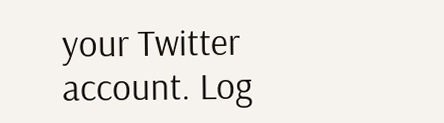your Twitter account. Log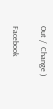Out /  Change )

Facebook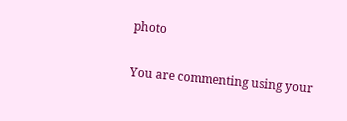photo

You are commenting using your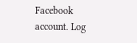Facebook account. Log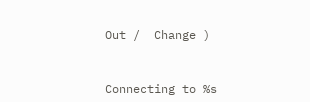Out /  Change )


Connecting to %s